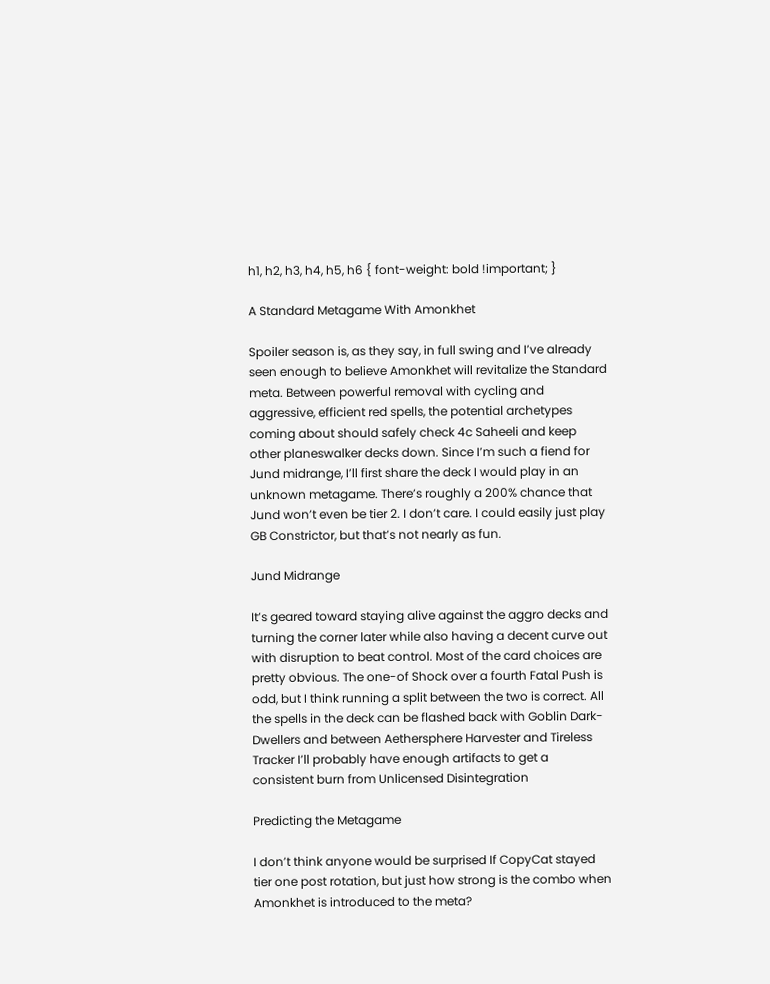h1, h2, h3, h4, h5, h6 { font-weight: bold !important; }

A Standard Metagame With Amonkhet

Spoiler season is, as they say, in full swing and I’ve already seen enough to believe Amonkhet will revitalize the Standard meta. Between powerful removal with cycling and aggressive, efficient red spells, the potential archetypes coming about should safely check 4c Saheeli and keep other planeswalker decks down. Since I’m such a fiend for Jund midrange, I’ll first share the deck I would play in an unknown metagame. There’s roughly a 200% chance that Jund won’t even be tier 2. I don’t care. I could easily just play GB Constrictor, but that’s not nearly as fun.

Jund Midrange

It’s geared toward staying alive against the aggro decks and turning the corner later while also having a decent curve out with disruption to beat control. Most of the card choices are pretty obvious. The one-of Shock over a fourth Fatal Push is odd, but I think running a split between the two is correct. All the spells in the deck can be flashed back with Goblin Dark-Dwellers and between Aethersphere Harvester and Tireless Tracker I’ll probably have enough artifacts to get a consistent burn from Unlicensed Disintegration

Predicting the Metagame

I don’t think anyone would be surprised If CopyCat stayed tier one post rotation, but just how strong is the combo when Amonkhet is introduced to the meta?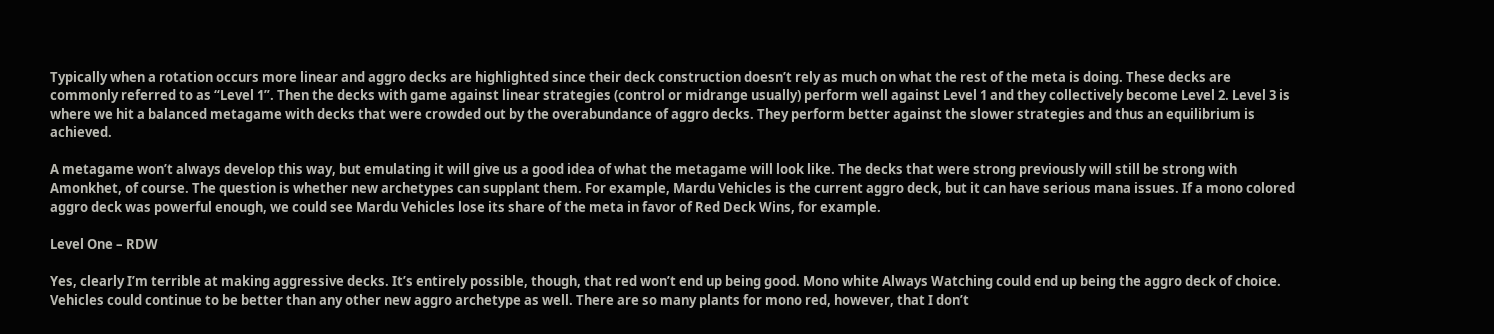Typically when a rotation occurs more linear and aggro decks are highlighted since their deck construction doesn’t rely as much on what the rest of the meta is doing. These decks are commonly referred to as “Level 1”. Then the decks with game against linear strategies (control or midrange usually) perform well against Level 1 and they collectively become Level 2. Level 3 is where we hit a balanced metagame with decks that were crowded out by the overabundance of aggro decks. They perform better against the slower strategies and thus an equilibrium is achieved.

A metagame won’t always develop this way, but emulating it will give us a good idea of what the metagame will look like. The decks that were strong previously will still be strong with Amonkhet, of course. The question is whether new archetypes can supplant them. For example, Mardu Vehicles is the current aggro deck, but it can have serious mana issues. If a mono colored aggro deck was powerful enough, we could see Mardu Vehicles lose its share of the meta in favor of Red Deck Wins, for example.

Level One – RDW

Yes, clearly I’m terrible at making aggressive decks. It’s entirely possible, though, that red won’t end up being good. Mono white Always Watching could end up being the aggro deck of choice. Vehicles could continue to be better than any other new aggro archetype as well. There are so many plants for mono red, however, that I don’t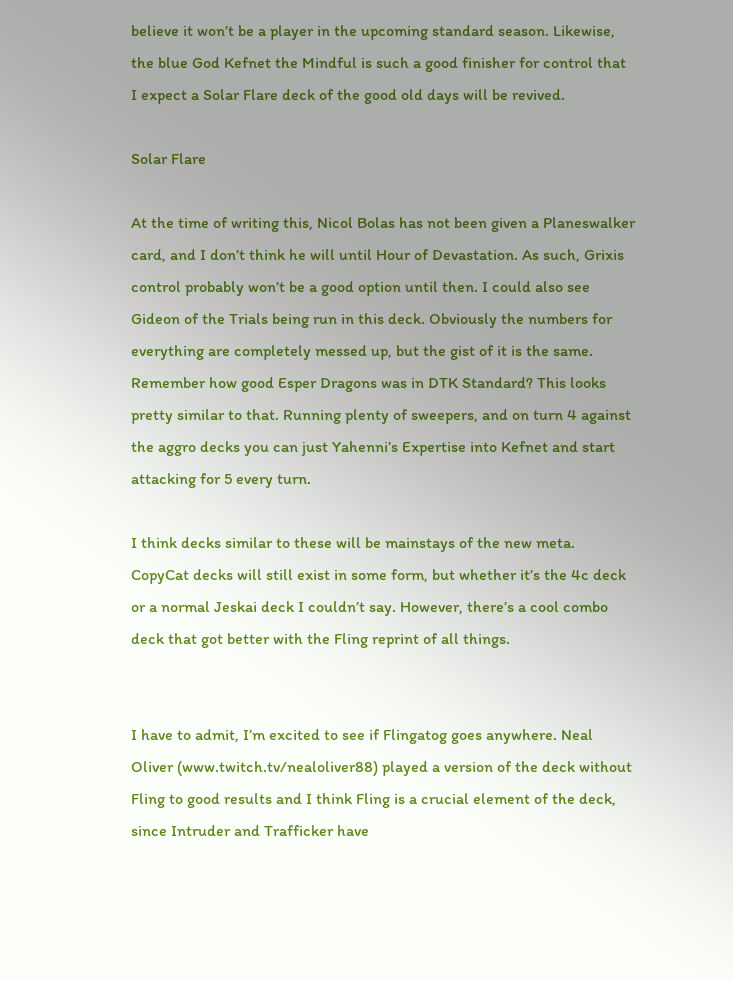believe it won’t be a player in the upcoming standard season. Likewise, the blue God Kefnet the Mindful is such a good finisher for control that I expect a Solar Flare deck of the good old days will be revived.

Solar Flare

At the time of writing this, Nicol Bolas has not been given a Planeswalker card, and I don’t think he will until Hour of Devastation. As such, Grixis control probably won’t be a good option until then. I could also see Gideon of the Trials being run in this deck. Obviously the numbers for everything are completely messed up, but the gist of it is the same. Remember how good Esper Dragons was in DTK Standard? This looks pretty similar to that. Running plenty of sweepers, and on turn 4 against the aggro decks you can just Yahenni’s Expertise into Kefnet and start attacking for 5 every turn.

I think decks similar to these will be mainstays of the new meta. CopyCat decks will still exist in some form, but whether it’s the 4c deck or a normal Jeskai deck I couldn’t say. However, there’s a cool combo deck that got better with the Fling reprint of all things.


I have to admit, I’m excited to see if Flingatog goes anywhere. Neal Oliver (www.twitch.tv/nealoliver88) played a version of the deck without Fling to good results and I think Fling is a crucial element of the deck, since Intruder and Trafficker have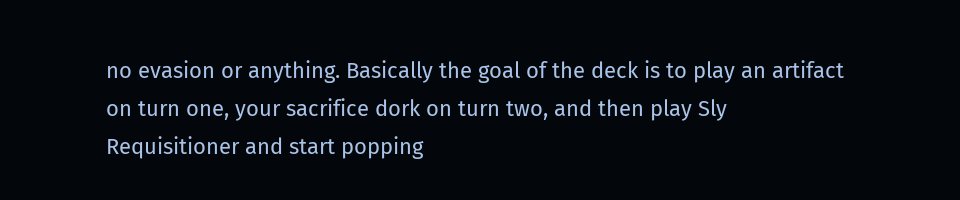no evasion or anything. Basically the goal of the deck is to play an artifact on turn one, your sacrifice dork on turn two, and then play Sly Requisitioner and start popping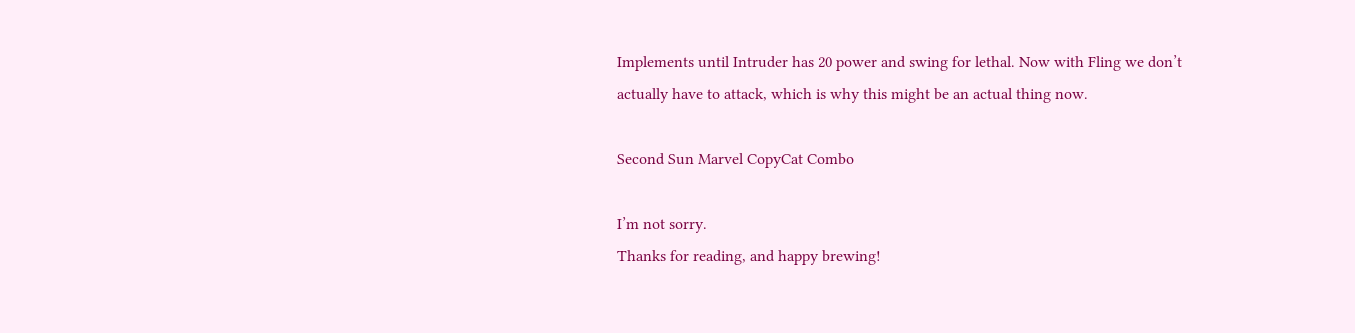Implements until Intruder has 20 power and swing for lethal. Now with Fling we don’t actually have to attack, which is why this might be an actual thing now.

Second Sun Marvel CopyCat Combo

I’m not sorry.
Thanks for reading, and happy brewing!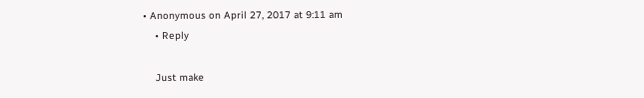• Anonymous on April 27, 2017 at 9:11 am
    • Reply

    Just make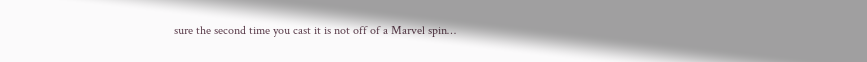sure the second time you cast it is not off of a Marvel spin…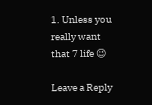1. Unless you really want that 7 life 😉

Leave a Reply